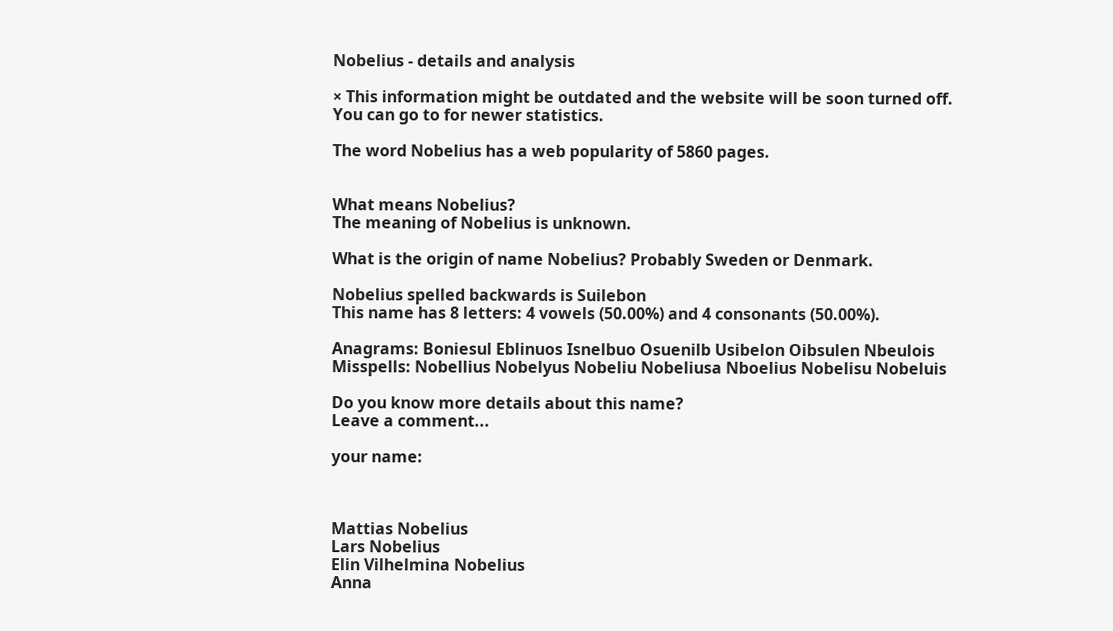Nobelius - details and analysis

× This information might be outdated and the website will be soon turned off.
You can go to for newer statistics.

The word Nobelius has a web popularity of 5860 pages.


What means Nobelius?
The meaning of Nobelius is unknown.

What is the origin of name Nobelius? Probably Sweden or Denmark.

Nobelius spelled backwards is Suilebon
This name has 8 letters: 4 vowels (50.00%) and 4 consonants (50.00%).

Anagrams: Boniesul Eblinuos Isnelbuo Osuenilb Usibelon Oibsulen Nbeulois
Misspells: Nobellius Nobelyus Nobeliu Nobeliusa Nboelius Nobelisu Nobeluis

Do you know more details about this name?
Leave a comment...

your name:



Mattias Nobelius
Lars Nobelius
Elin Vilhelmina Nobelius
Anna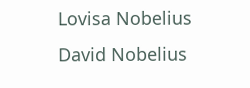Lovisa Nobelius
David Nobelius